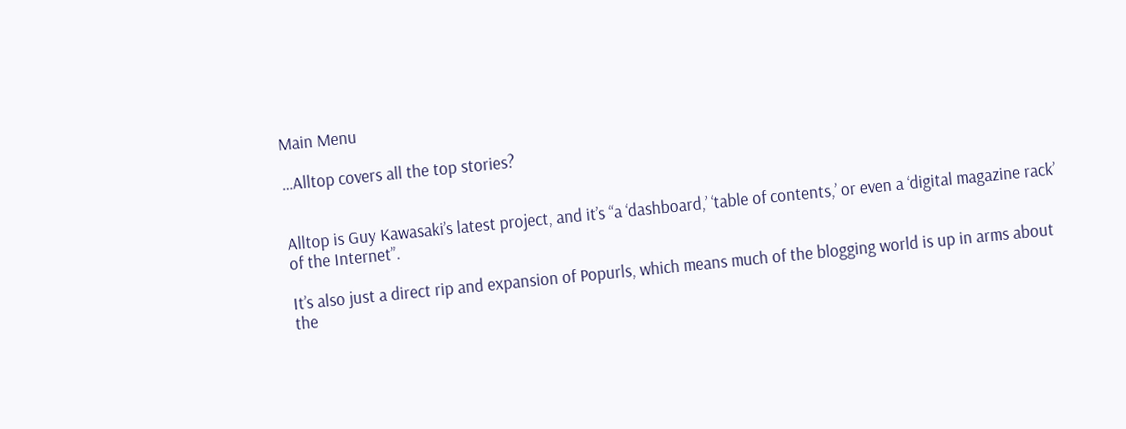Main Menu

…Alltop covers all the top stories?


Alltop is Guy Kawasaki’s latest project, and it’s “a ‘dashboard,’ ‘table of contents,’ or even a ‘digital magazine rack’ of the Internet”.

It’s also just a direct rip and expansion of Popurls, which means much of the blogging world is up in arms about the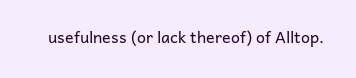usefulness (or lack thereof) of Alltop.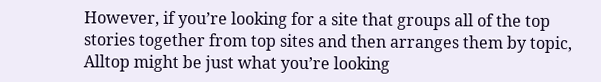However, if you’re looking for a site that groups all of the top stories together from top sites and then arranges them by topic, Alltop might be just what you’re looking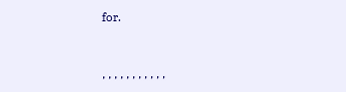for.


, , , , , , , , , , ,